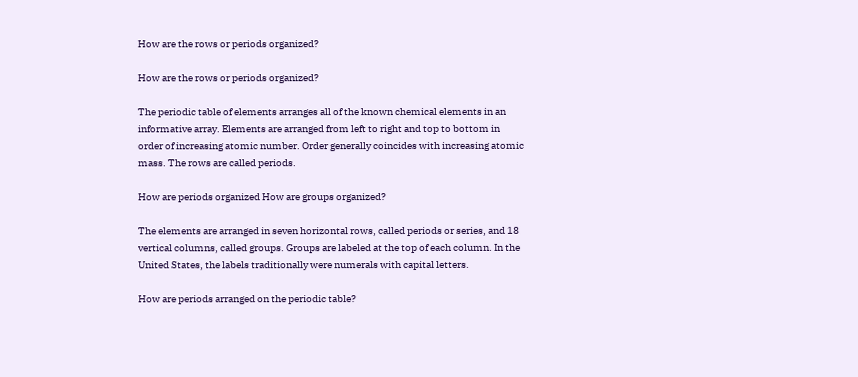How are the rows or periods organized?

How are the rows or periods organized?

The periodic table of elements arranges all of the known chemical elements in an informative array. Elements are arranged from left to right and top to bottom in order of increasing atomic number. Order generally coincides with increasing atomic mass. The rows are called periods.

How are periods organized How are groups organized?

The elements are arranged in seven horizontal rows, called periods or series, and 18 vertical columns, called groups. Groups are labeled at the top of each column. In the United States, the labels traditionally were numerals with capital letters.

How are periods arranged on the periodic table?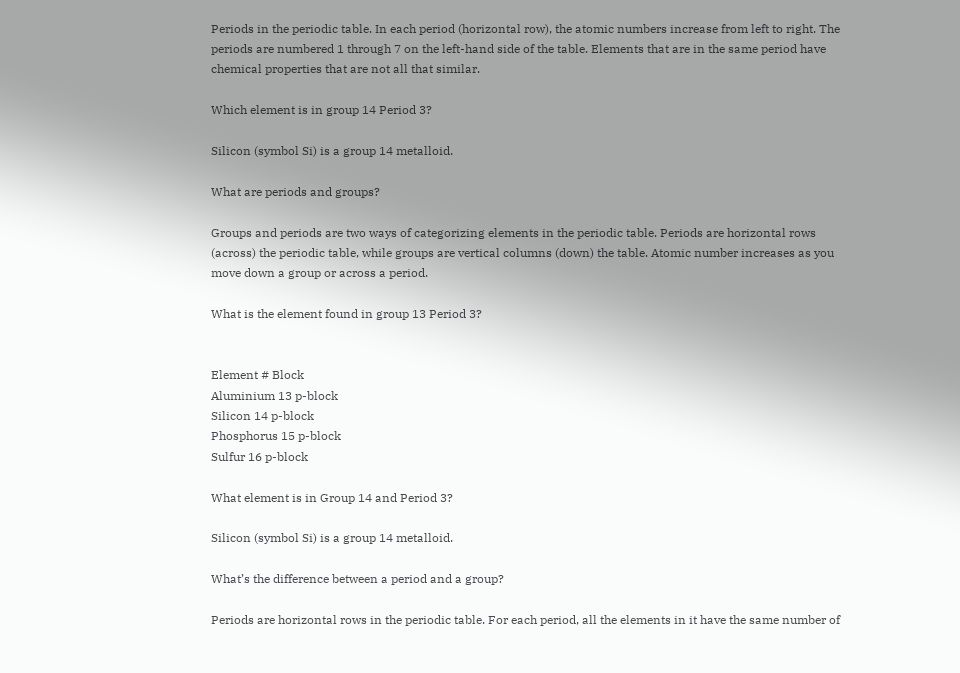Periods in the periodic table. In each period (horizontal row), the atomic numbers increase from left to right. The periods are numbered 1 through 7 on the left-hand side of the table. Elements that are in the same period have chemical properties that are not all that similar.

Which element is in group 14 Period 3?

Silicon (symbol Si) is a group 14 metalloid.

What are periods and groups?

Groups and periods are two ways of categorizing elements in the periodic table. Periods are horizontal rows (across) the periodic table, while groups are vertical columns (down) the table. Atomic number increases as you move down a group or across a period.

What is the element found in group 13 Period 3?


Element # Block
Aluminium 13 p-block
Silicon 14 p-block
Phosphorus 15 p-block
Sulfur 16 p-block

What element is in Group 14 and Period 3?

Silicon (symbol Si) is a group 14 metalloid.

What’s the difference between a period and a group?

Periods are horizontal rows in the periodic table. For each period, all the elements in it have the same number of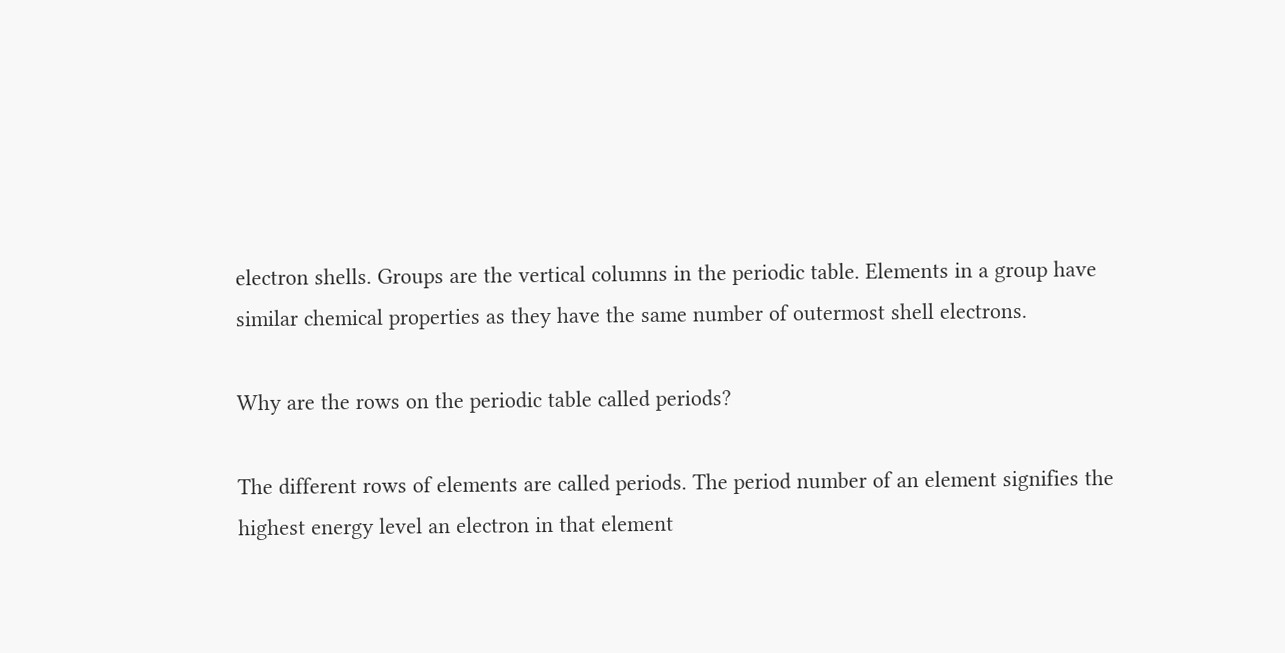electron shells. Groups are the vertical columns in the periodic table. Elements in a group have similar chemical properties as they have the same number of outermost shell electrons.

Why are the rows on the periodic table called periods?

The different rows of elements are called periods. The period number of an element signifies the highest energy level an electron in that element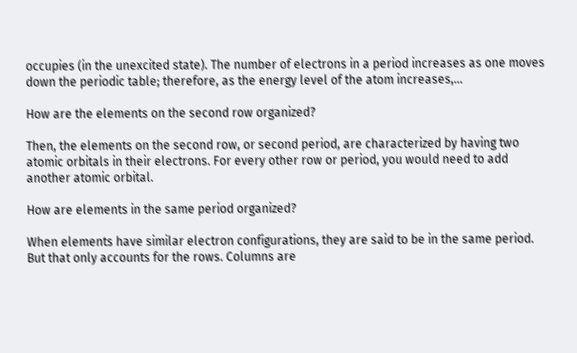occupies (in the unexcited state). The number of electrons in a period increases as one moves down the periodic table; therefore, as the energy level of the atom increases,…

How are the elements on the second row organized?

Then, the elements on the second row, or second period, are characterized by having two atomic orbitals in their electrons. For every other row or period, you would need to add another atomic orbital.

How are elements in the same period organized?

When elements have similar electron configurations, they are said to be in the same period. But that only accounts for the rows. Columns are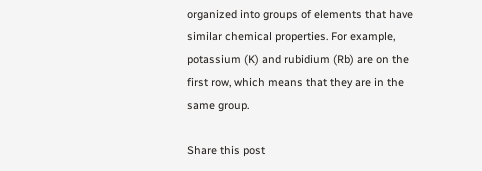organized into groups of elements that have similar chemical properties. For example, potassium (K) and rubidium (Rb) are on the first row, which means that they are in the same group.

Share this post